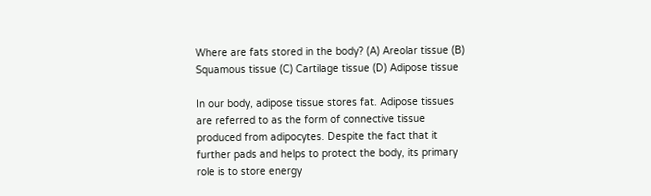Where are fats stored in the body? (A) Areolar tissue (B) Squamous tissue (C) Cartilage tissue (D) Adipose tissue

In our body, adipose tissue stores fat. Adipose tissues are referred to as the form of connective tissue produced from adipocytes. Despite the fact that it further pads and helps to protect the body, its primary role is to store energy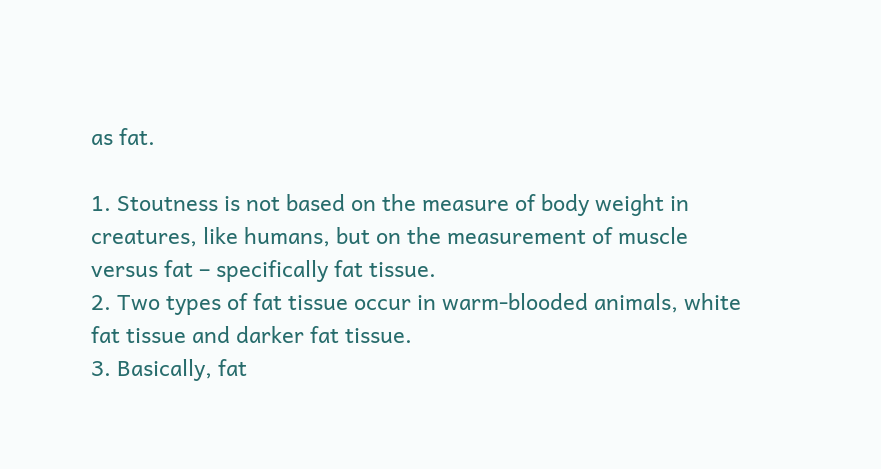as fat.

1. Stoutness is not based on the measure of body weight in creatures, like humans, but on the measurement of muscle versus fat – specifically fat tissue.
2. Two types of fat tissue occur in warm-blooded animals, white fat tissue and darker fat tissue.
3. Basically, fat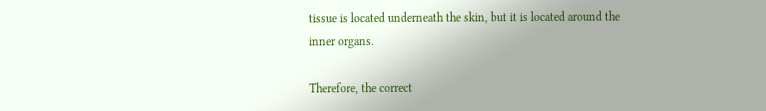tissue is located underneath the skin, but it is located around the inner organs.

Therefore, the correct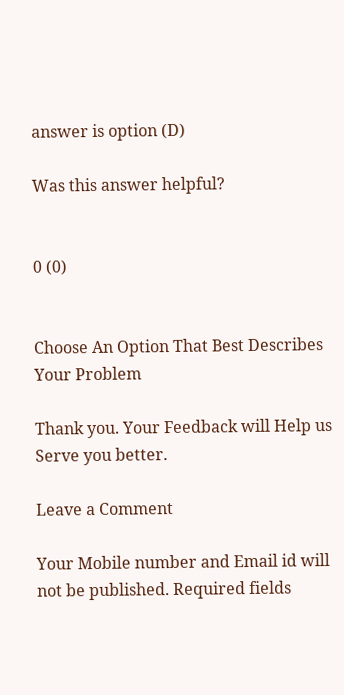answer is option (D)

Was this answer helpful?


0 (0)


Choose An Option That Best Describes Your Problem

Thank you. Your Feedback will Help us Serve you better.

Leave a Comment

Your Mobile number and Email id will not be published. Required fields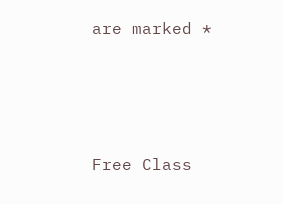are marked *




Free Class